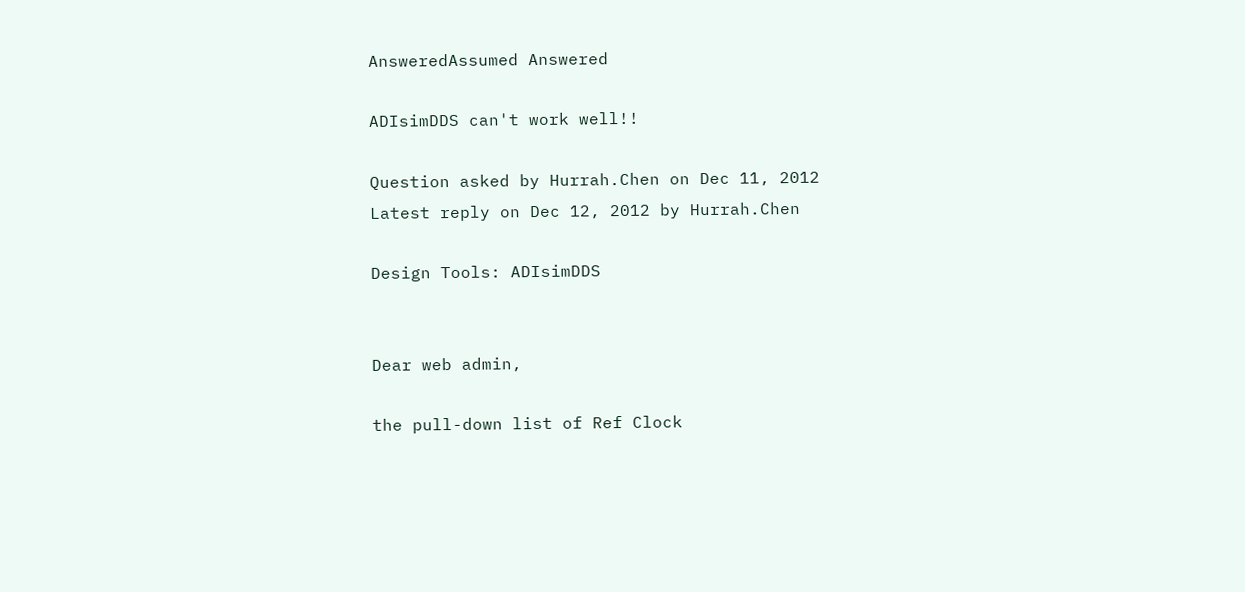AnsweredAssumed Answered

ADIsimDDS can't work well!!

Question asked by Hurrah.Chen on Dec 11, 2012
Latest reply on Dec 12, 2012 by Hurrah.Chen

Design Tools: ADIsimDDS


Dear web admin,

the pull-down list of Ref Clock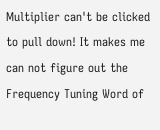Multiplier can't be clicked to pull down! It makes me can not figure out the Frequency Tuning Word of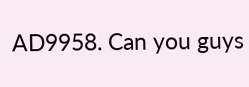AD9958. Can you guys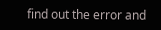find out the error and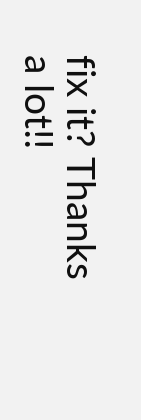fix it? Thanks a lot!!